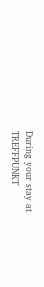During your stay at TREFFPUNKT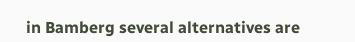in Bamberg several alternatives are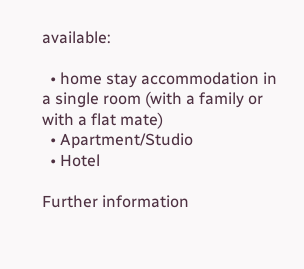available:

  • home stay accommodation in a single room (with a family or with a flat mate)
  • Apartment/Studio
  • Hotel

Further information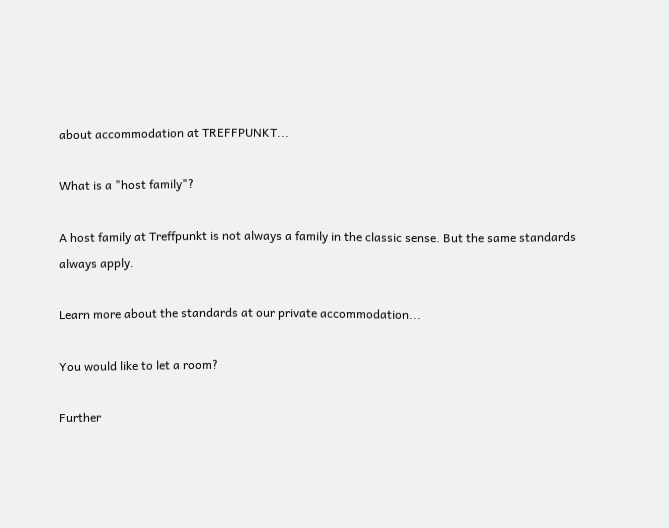about accommodation at TREFFPUNKT...

What is a "host family"?

A host family at Treffpunkt is not always a family in the classic sense. But the same standards always apply.

Learn more about the standards at our private accommodation...

You would like to let a room?

Further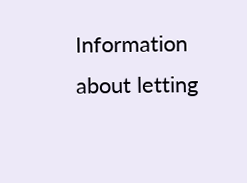Information about letting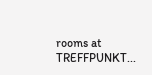rooms at TREFFPUNKT...